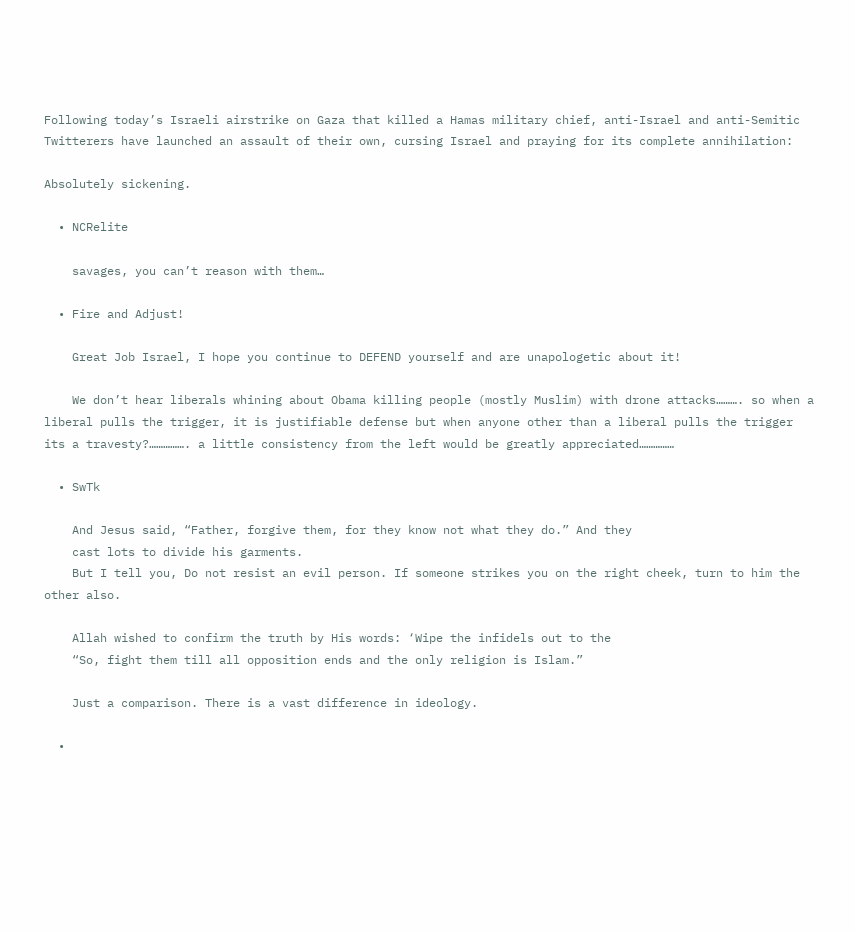Following today’s Israeli airstrike on Gaza that killed a Hamas military chief, anti-Israel and anti-Semitic Twitterers have launched an assault of their own, cursing Israel and praying for its complete annihilation:

Absolutely sickening.

  • NCRelite

    savages, you can’t reason with them…

  • Fire and Adjust!

    Great Job Israel, I hope you continue to DEFEND yourself and are unapologetic about it!

    We don’t hear liberals whining about Obama killing people (mostly Muslim) with drone attacks………. so when a liberal pulls the trigger, it is justifiable defense but when anyone other than a liberal pulls the trigger its a travesty?……………. a little consistency from the left would be greatly appreciated……………

  • SwTk

    And Jesus said, “Father, forgive them, for they know not what they do.” And they
    cast lots to divide his garments.
    But I tell you, Do not resist an evil person. If someone strikes you on the right cheek, turn to him the other also.

    Allah wished to confirm the truth by His words: ‘Wipe the infidels out to the
    “So, fight them till all opposition ends and the only religion is Islam.”

    Just a comparison. There is a vast difference in ideology.

  •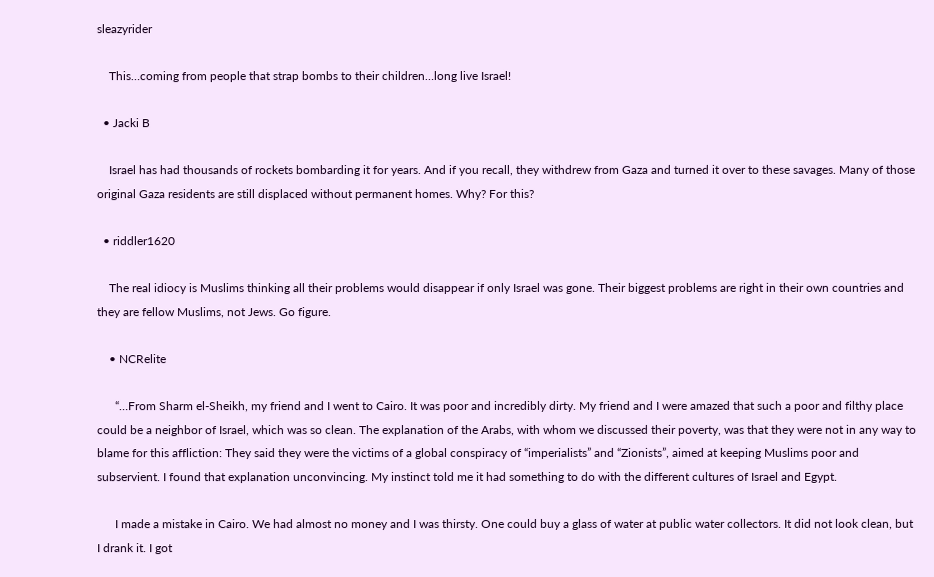sleazyrider

    This…coming from people that strap bombs to their children…long live Israel!

  • Jacki B

    Israel has had thousands of rockets bombarding it for years. And if you recall, they withdrew from Gaza and turned it over to these savages. Many of those original Gaza residents are still displaced without permanent homes. Why? For this?

  • riddler1620

    The real idiocy is Muslims thinking all their problems would disappear if only Israel was gone. Their biggest problems are right in their own countries and they are fellow Muslims, not Jews. Go figure.

    • NCRelite

      “…From Sharm el-Sheikh, my friend and I went to Cairo. It was poor and incredibly dirty. My friend and I were amazed that such a poor and filthy place could be a neighbor of Israel, which was so clean. The explanation of the Arabs, with whom we discussed their poverty, was that they were not in any way to blame for this affliction: They said they were the victims of a global conspiracy of “imperialists” and “Zionists”, aimed at keeping Muslims poor and subservient. I found that explanation unconvincing. My instinct told me it had something to do with the different cultures of Israel and Egypt.

      I made a mistake in Cairo. We had almost no money and I was thirsty. One could buy a glass of water at public water collectors. It did not look clean, but I drank it. I got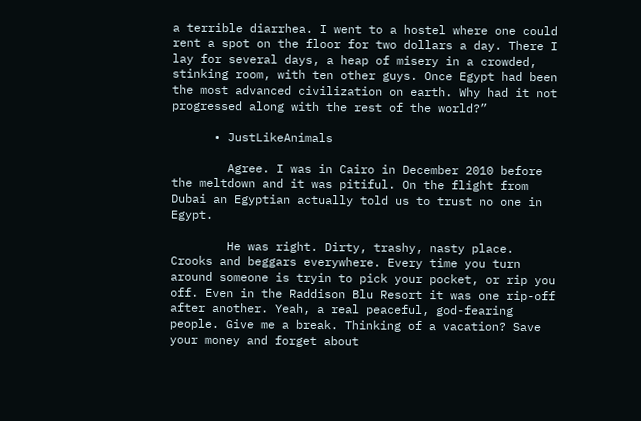a terrible diarrhea. I went to a hostel where one could rent a spot on the floor for two dollars a day. There I lay for several days, a heap of misery in a crowded, stinking room, with ten other guys. Once Egypt had been the most advanced civilization on earth. Why had it not progressed along with the rest of the world?”

      • JustLikeAnimals

        Agree. I was in Cairo in December 2010 before the meltdown and it was pitiful. On the flight from Dubai an Egyptian actually told us to trust no one in Egypt.

        He was right. Dirty, trashy, nasty place. Crooks and beggars everywhere. Every time you turn around someone is tryin to pick your pocket, or rip you off. Even in the Raddison Blu Resort it was one rip-off after another. Yeah, a real peaceful, god-fearing people. Give me a break. Thinking of a vacation? Save your money and forget about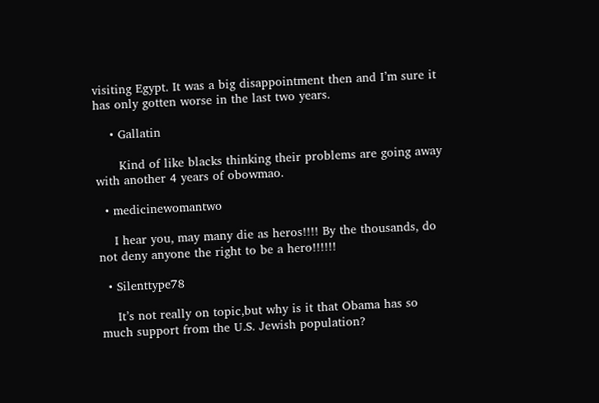visiting Egypt. It was a big disappointment then and I’m sure it has only gotten worse in the last two years.

    • Gallatin

      Kind of like blacks thinking their problems are going away with another 4 years of obowmao.

  • medicinewomantwo

    I hear you, may many die as heros!!!! By the thousands, do not deny anyone the right to be a hero!!!!!!

  • Silenttype78

    It’s not really on topic,but why is it that Obama has so much support from the U.S. Jewish population?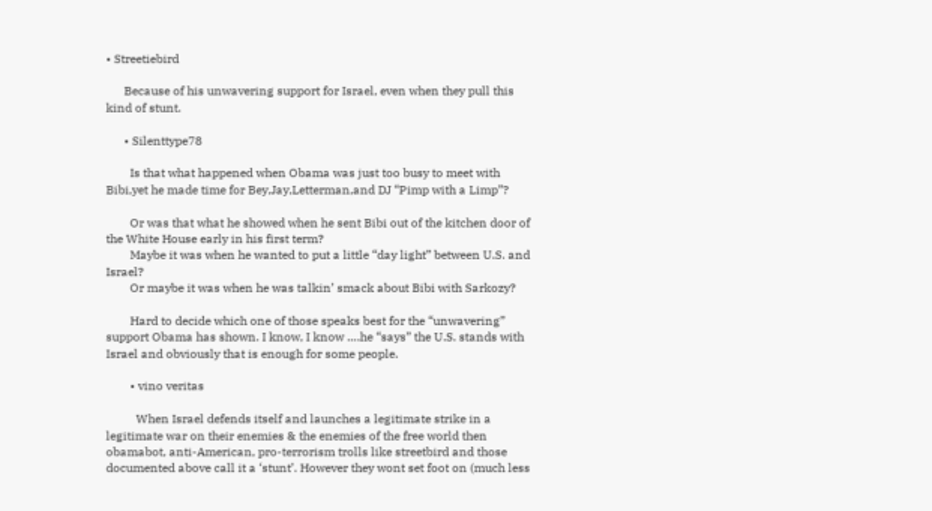• Streetiebird

      Because of his unwavering support for Israel, even when they pull this kind of stunt.

      • Silenttype78

        Is that what happened when Obama was just too busy to meet with Bibi,yet he made time for Bey,Jay,Letterman,and DJ “Pimp with a Limp”?

        Or was that what he showed when he sent Bibi out of the kitchen door of the White House early in his first term?
        Maybe it was when he wanted to put a little “day light” between U.S. and Israel?
        Or maybe it was when he was talkin’ smack about Bibi with Sarkozy?

        Hard to decide which one of those speaks best for the “unwavering” support Obama has shown. I know, I know ….he “says” the U.S. stands with Israel and obviously that is enough for some people.

        • vino veritas

          When Israel defends itself and launches a legitimate strike in a legitimate war on their enemies & the enemies of the free world then obamabot, anti-American, pro-terrorism trolls like streetbird and those documented above call it a ‘stunt’. However they wont set foot on (much less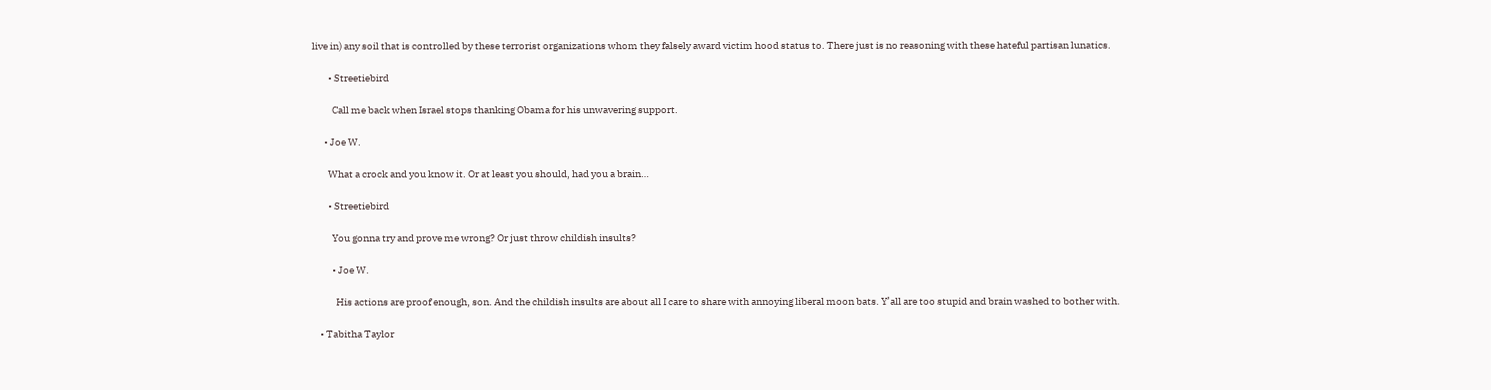live in) any soil that is controlled by these terrorist organizations whom they falsely award victim hood status to. There just is no reasoning with these hateful partisan lunatics.

        • Streetiebird

          Call me back when Israel stops thanking Obama for his unwavering support.

      • Joe W.

        What a crock and you know it. Or at least you should, had you a brain…

        • Streetiebird

          You gonna try and prove me wrong? Or just throw childish insults?

          • Joe W.

            His actions are proof enough, son. And the childish insults are about all I care to share with annoying liberal moon bats. Y’all are too stupid and brain washed to bother with.

    • Tabitha Taylor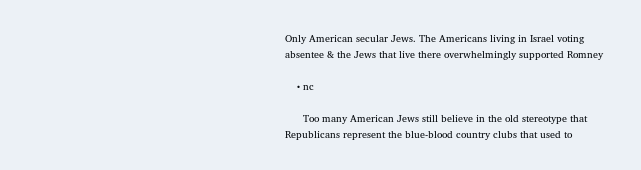Only American secular Jews. The Americans living in Israel voting absentee & the Jews that live there overwhelmingly supported Romney

    • nc

      Too many American Jews still believe in the old stereotype that Republicans represent the blue-blood country clubs that used to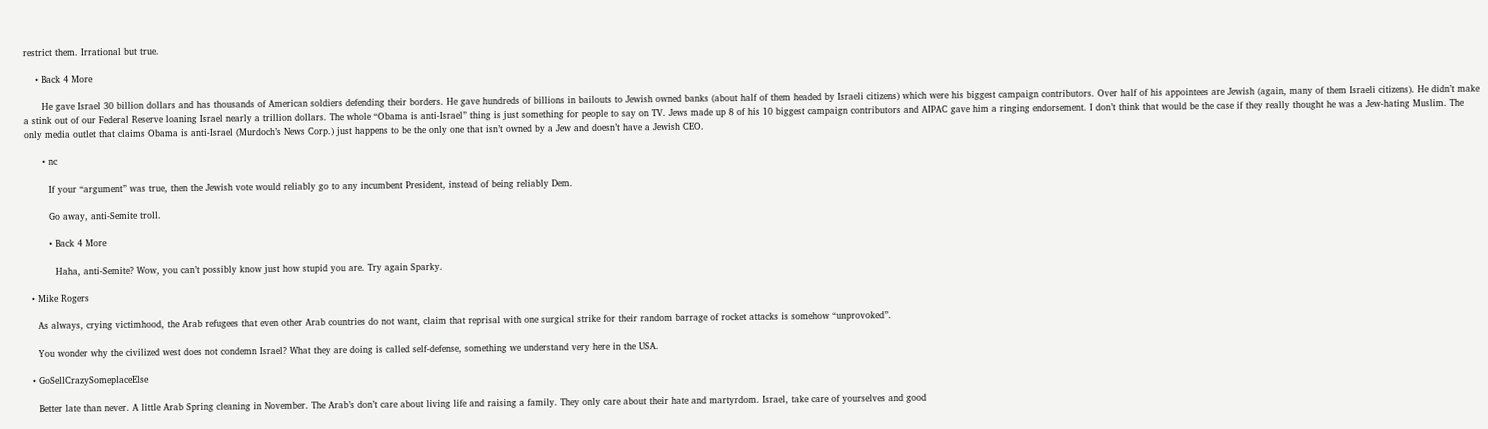restrict them. Irrational but true.

    • Back 4 More

      He gave Israel 30 billion dollars and has thousands of American soldiers defending their borders. He gave hundreds of billions in bailouts to Jewish owned banks (about half of them headed by Israeli citizens) which were his biggest campaign contributors. Over half of his appointees are Jewish (again, many of them Israeli citizens). He didn’t make a stink out of our Federal Reserve loaning Israel nearly a trillion dollars. The whole “Obama is anti-Israel” thing is just something for people to say on TV. Jews made up 8 of his 10 biggest campaign contributors and AIPAC gave him a ringing endorsement. I don’t think that would be the case if they really thought he was a Jew-hating Muslim. The only media outlet that claims Obama is anti-Israel (Murdoch’s News Corp.) just happens to be the only one that isn’t owned by a Jew and doesn’t have a Jewish CEO.

      • nc

        If your “argument” was true, then the Jewish vote would reliably go to any incumbent President, instead of being reliably Dem.

        Go away, anti-Semite troll.

        • Back 4 More

          Haha, anti-Semite? Wow, you can’t possibly know just how stupid you are. Try again Sparky.

  • Mike Rogers

    As always, crying victimhood, the Arab refugees that even other Arab countries do not want, claim that reprisal with one surgical strike for their random barrage of rocket attacks is somehow “unprovoked”.

    You wonder why the civilized west does not condemn Israel? What they are doing is called self-defense, something we understand very here in the USA.

  • GoSellCrazySomeplaceElse

    Better late than never. A little Arab Spring cleaning in November. The Arab’s don’t care about living life and raising a family. They only care about their hate and martyrdom. Israel, take care of yourselves and good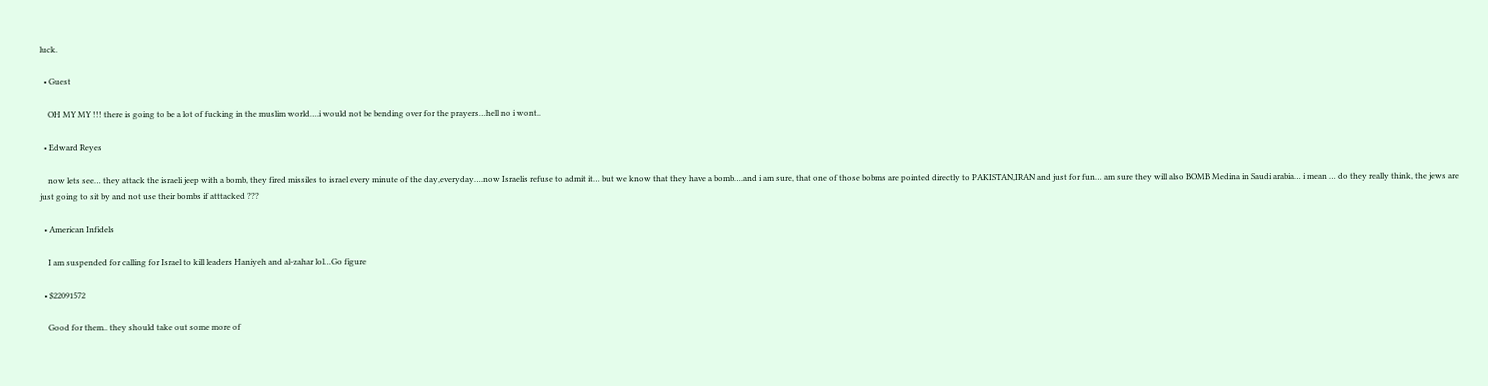luck.

  • Guest

    OH MY MY !!! there is going to be a lot of fucking in the muslim world….i would not be bending over for the prayers…hell no i wont..

  • Edward Reyes

    now lets see… they attack the israeli jeep with a bomb, they fired missiles to israel every minute of the day,everyday….now Israelis refuse to admit it… but we know that they have a bomb….and i am sure, that one of those bobms are pointed directly to PAKISTAN,IRAN and just for fun… am sure they will also BOMB Medina in Saudi arabia… i mean … do they really think, the jews are just going to sit by and not use their bombs if atttacked ???

  • American Infidels

    I am suspended for calling for Israel to kill leaders Haniyeh and al-zahar lol…Go figure

  • $22091572

    Good for them.. they should take out some more of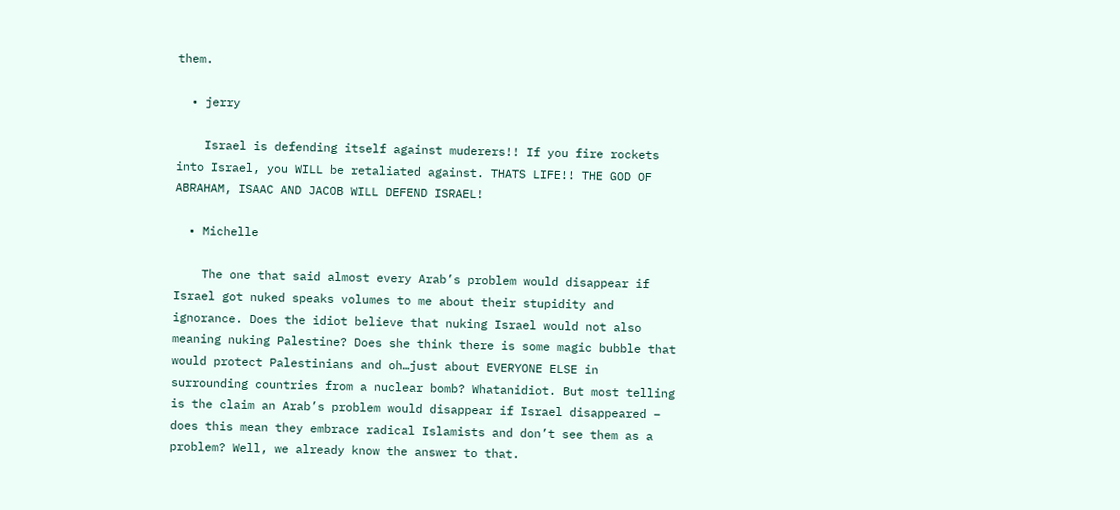them.

  • jerry

    Israel is defending itself against muderers!! If you fire rockets into Israel, you WILL be retaliated against. THATS LIFE!! THE GOD OF ABRAHAM, ISAAC AND JACOB WILL DEFEND ISRAEL!

  • Michelle

    The one that said almost every Arab’s problem would disappear if Israel got nuked speaks volumes to me about their stupidity and ignorance. Does the idiot believe that nuking Israel would not also meaning nuking Palestine? Does she think there is some magic bubble that would protect Palestinians and oh…just about EVERYONE ELSE in surrounding countries from a nuclear bomb? Whatanidiot. But most telling is the claim an Arab’s problem would disappear if Israel disappeared – does this mean they embrace radical Islamists and don’t see them as a problem? Well, we already know the answer to that.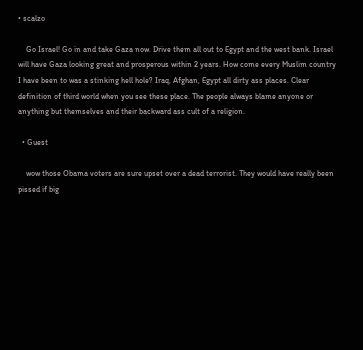• scalzo

    Go Israel! Go in and take Gaza now. Drive them all out to Egypt and the west bank. Israel will have Gaza looking great and prosperous within 2 years. How come every Muslim country I have been to was a stinking hell hole? Iraq, Afghan, Egypt all dirty ass places. Clear definition of third world when you see these place. The people always blame anyone or anything but themselves and their backward ass cult of a religion.

  • Guest

    wow those Obama voters are sure upset over a dead terrorist. They would have really been pissed if big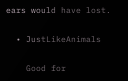ears would have lost.

  • JustLikeAnimals

    Good for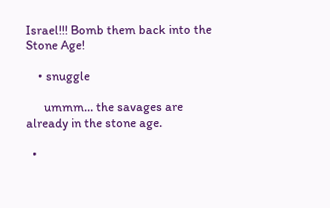Israel!!! Bomb them back into the Stone Age!

    • snuggle

      ummm… the savages are already in the stone age.

  •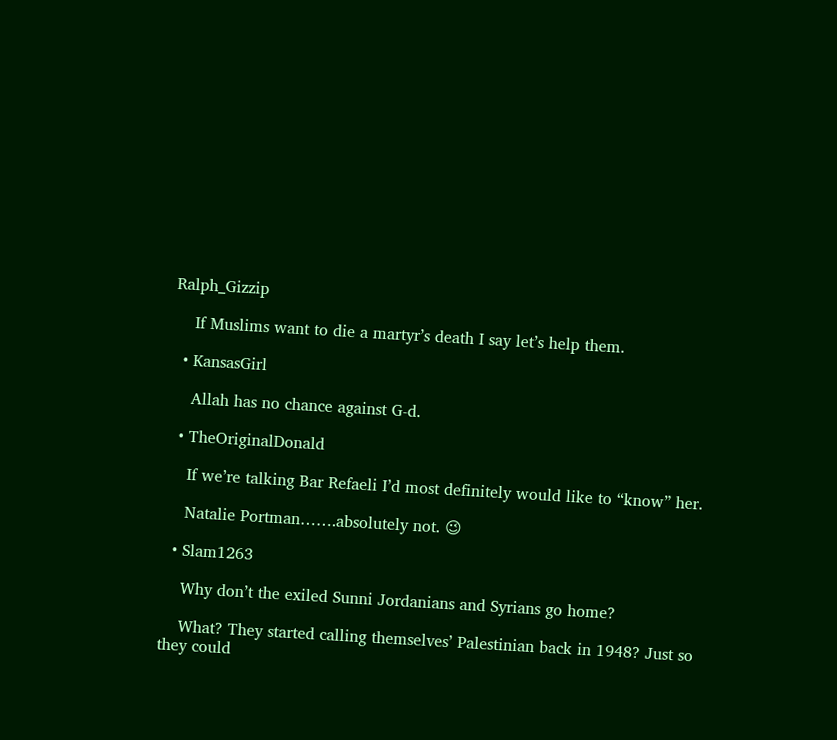Ralph_Gizzip

    If Muslims want to die a martyr’s death I say let’s help them.

  • KansasGirl

    Allah has no chance against G-d.

  • TheOriginalDonald

    If we’re talking Bar Refaeli I’d most definitely would like to “know” her.

    Natalie Portman…….absolutely not. 😉

  • Slam1263

    Why don’t the exiled Sunni Jordanians and Syrians go home?

    What? They started calling themselves’ Palestinian back in 1948? Just so they could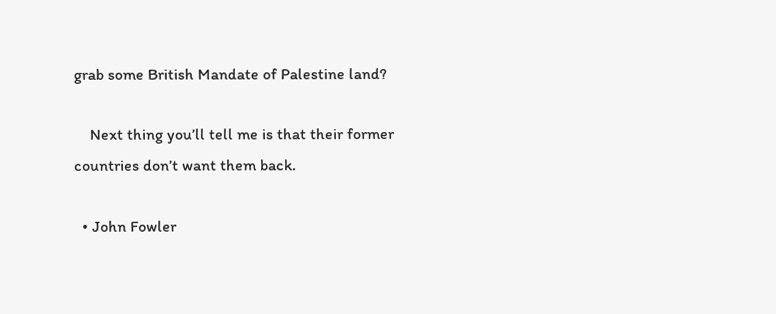grab some British Mandate of Palestine land?

    Next thing you’ll tell me is that their former countries don’t want them back.

  • John Fowler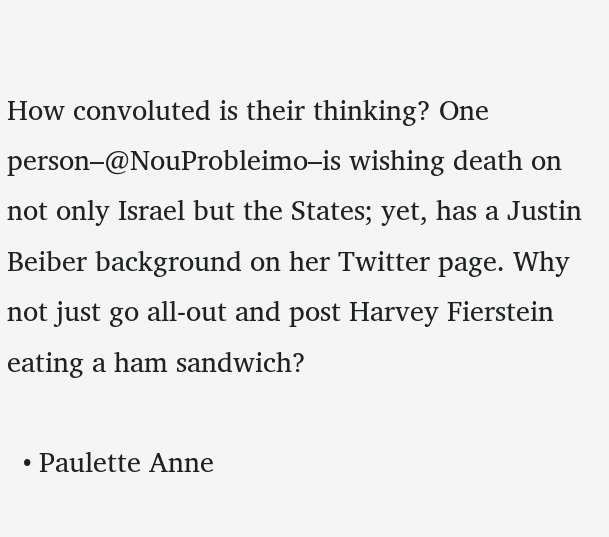How convoluted is their thinking? One person–@NouProbleimo–is wishing death on not only Israel but the States; yet, has a Justin Beiber background on her Twitter page. Why not just go all-out and post Harvey Fierstein eating a ham sandwich?

  • Paulette Anne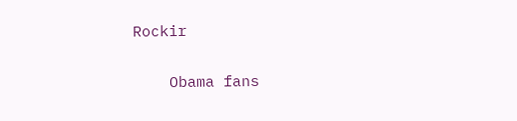Rockir

    Obama fans